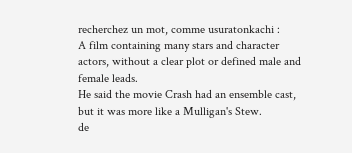recherchez un mot, comme usuratonkachi :
A film containing many stars and character actors, without a clear plot or defined male and female leads.
He said the movie Crash had an ensemble cast, but it was more like a Mulligan's Stew.
de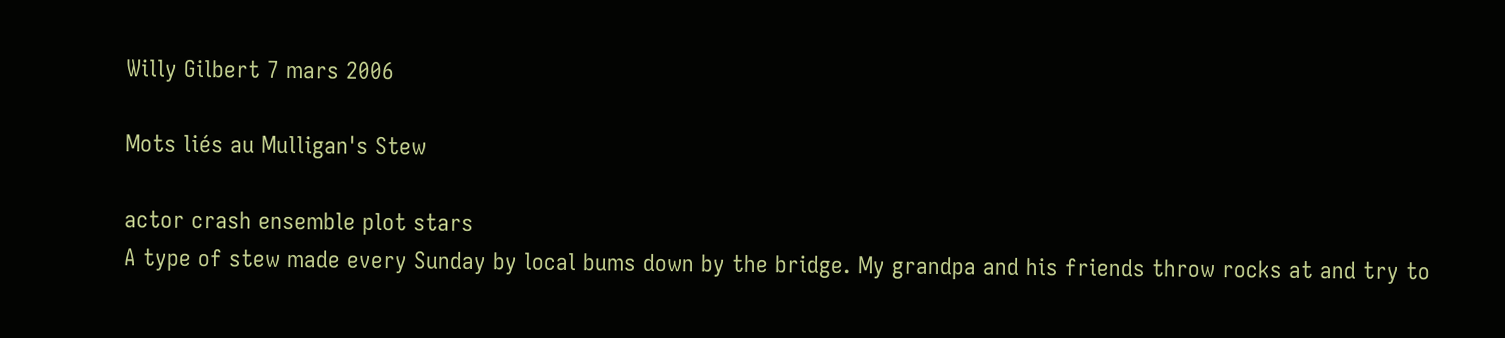Willy Gilbert 7 mars 2006

Mots liés au Mulligan's Stew

actor crash ensemble plot stars
A type of stew made every Sunday by local bums down by the bridge. My grandpa and his friends throw rocks at and try to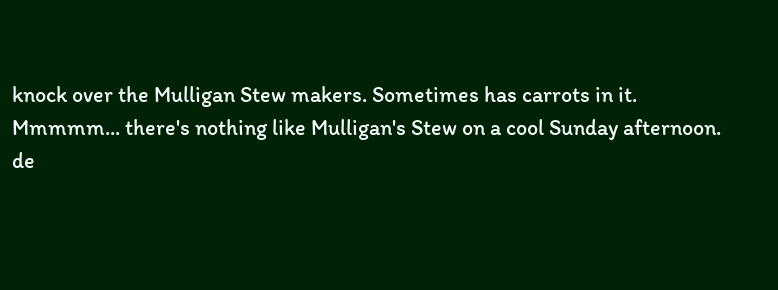knock over the Mulligan Stew makers. Sometimes has carrots in it.
Mmmmm... there's nothing like Mulligan's Stew on a cool Sunday afternoon.
de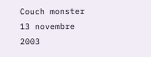Couch monster 13 novembre 2003